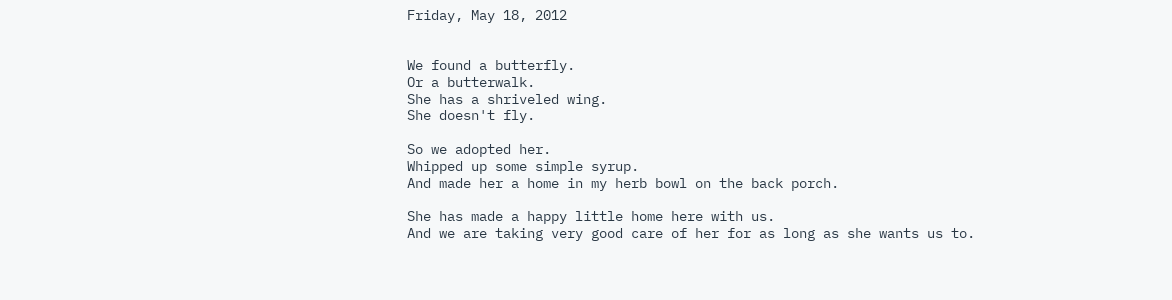Friday, May 18, 2012


We found a butterfly.
Or a butterwalk.
She has a shriveled wing.
She doesn't fly.

So we adopted her.
Whipped up some simple syrup.
And made her a home in my herb bowl on the back porch.

She has made a happy little home here with us.
And we are taking very good care of her for as long as she wants us to.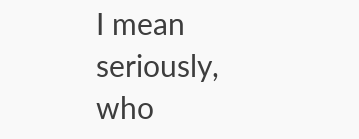I mean seriously,
who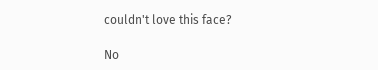couldn't love this face?

No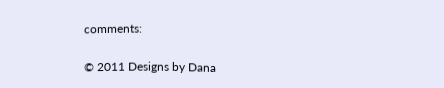comments:

© 2011 Designs by Dana